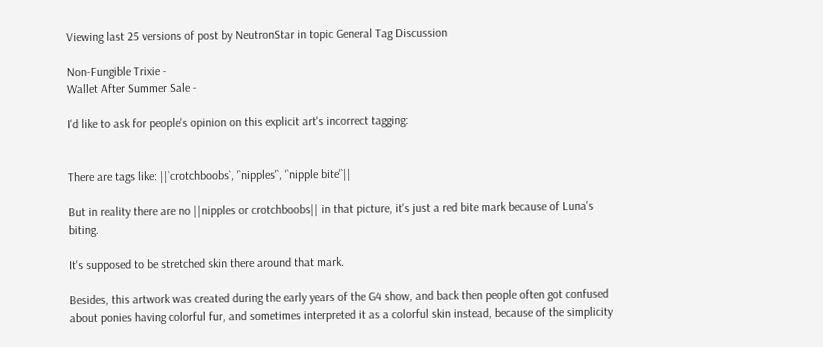Viewing last 25 versions of post by NeutronStar in topic General Tag Discussion

Non-Fungible Trixie -
Wallet After Summer Sale -

I'd like to ask for people's opinion on this explicit art's incorrect tagging:


There are tags like: ||`crotchboobs`, '`nipples'`, '`nipple bite'`||

But in reality there are no ||nipples or crotchboobs|| in that picture, it's just a red bite mark because of Luna's biting.

It's supposed to be stretched skin there around that mark.

Besides, this artwork was created during the early years of the G4 show, and back then people often got confused about ponies having colorful fur, and sometimes interpreted it as a colorful skin instead, because of the simplicity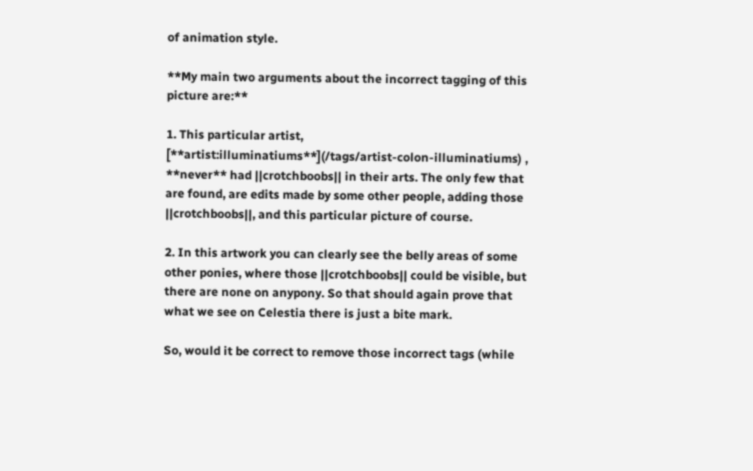of animation style.

**My main two arguments about the incorrect tagging of this picture are:**

1. This particular artist, [**artist:illuminatiums**](/tags/artist-colon-illuminatiums) , **never** had ||crotchboobs|| in their arts. The only few that are found, are edits made by some other people, adding those ||crotchboobs||, and this particular picture of course.

2. In this artwork you can clearly see the belly areas of some other ponies, where those ||crotchboobs|| could be visible, but there are none on anypony. So that should again prove that what we see on Celestia there is just a bite mark.

So, would it be correct to remove those incorrect tags (while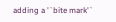adding a '`bite mark'`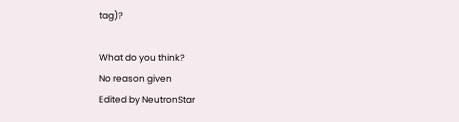tag)?

What do you think?
No reason given
Edited by NeutronStar